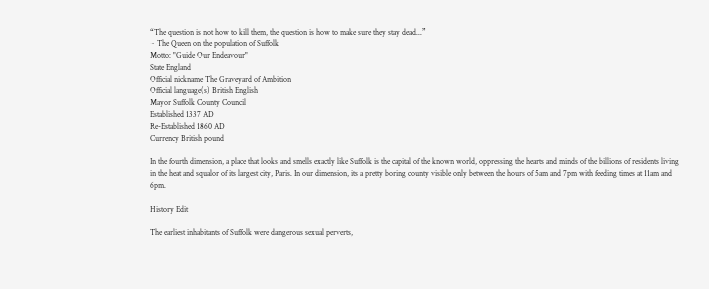“The question is not how to kill them, the question is how to make sure they stay dead...”
~ The Queen on the population of Suffolk
Motto: "Guide Our Endeavour"
State England
Official nickname The Graveyard of Ambition
Official language(s) British English
Mayor Suffolk County Council
Established 1337 AD
Re-Established 1860 AD
Currency British pound

In the fourth dimension, a place that looks and smells exactly like Suffolk is the capital of the known world, oppressing the hearts and minds of the billions of residents living in the heat and squalor of its largest city, Paris. In our dimension, its a pretty boring county visible only between the hours of 5am and 7pm with feeding times at 11am and 6pm.

History Edit

The earliest inhabitants of Suffolk were dangerous sexual perverts,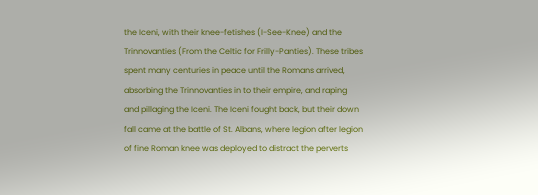the Iceni, with their knee-fetishes (I-See-Knee) and the Trinnovanties (From the Celtic for Frilly-Panties). These tribes spent many centuries in peace until the Romans arrived, absorbing the Trinnovanties in to their empire, and raping and pillaging the Iceni. The Iceni fought back, but their down fall came at the battle of St. Albans, where legion after legion of fine Roman knee was deployed to distract the perverts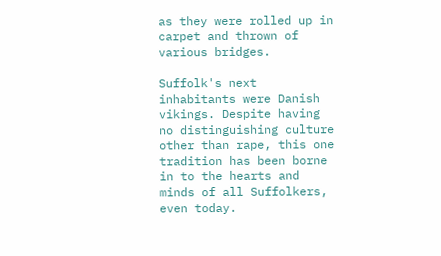as they were rolled up in carpet and thrown of various bridges.

Suffolk's next inhabitants were Danish vikings. Despite having no distinguishing culture other than rape, this one tradition has been borne in to the hearts and minds of all Suffolkers, even today.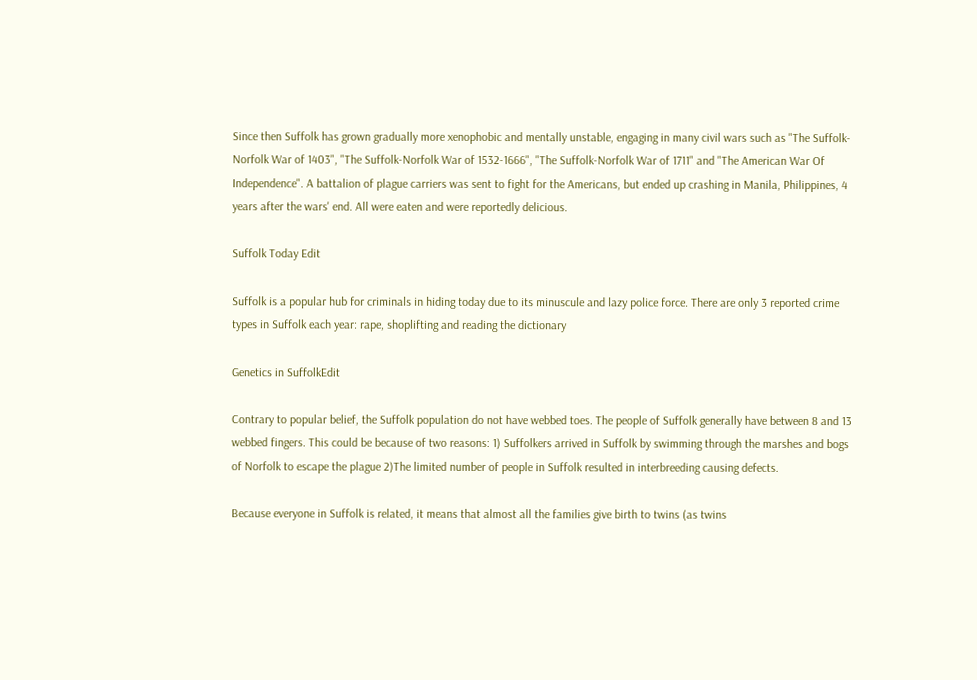Since then Suffolk has grown gradually more xenophobic and mentally unstable, engaging in many civil wars such as "The Suffolk-Norfolk War of 1403", "The Suffolk-Norfolk War of 1532-1666", "The Suffolk-Norfolk War of 1711" and "The American War Of Independence". A battalion of plague carriers was sent to fight for the Americans, but ended up crashing in Manila, Philippines, 4 years after the wars' end. All were eaten and were reportedly delicious.

Suffolk Today Edit

Suffolk is a popular hub for criminals in hiding today due to its minuscule and lazy police force. There are only 3 reported crime types in Suffolk each year: rape, shoplifting and reading the dictionary

Genetics in SuffolkEdit

Contrary to popular belief, the Suffolk population do not have webbed toes. The people of Suffolk generally have between 8 and 13 webbed fingers. This could be because of two reasons: 1) Suffolkers arrived in Suffolk by swimming through the marshes and bogs of Norfolk to escape the plague 2)The limited number of people in Suffolk resulted in interbreeding causing defects.

Because everyone in Suffolk is related, it means that almost all the families give birth to twins (as twins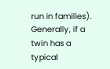run in families). Generally, if a twin has a typical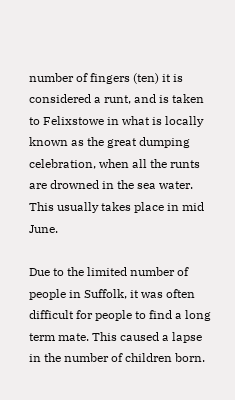number of fingers (ten) it is considered a runt, and is taken to Felixstowe in what is locally known as the great dumping celebration, when all the runts are drowned in the sea water. This usually takes place in mid June.

Due to the limited number of people in Suffolk, it was often difficult for people to find a long term mate. This caused a lapse in the number of children born.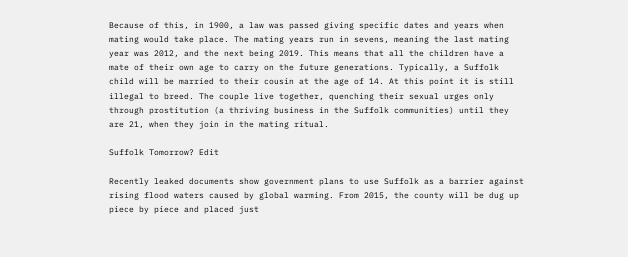Because of this, in 1900, a law was passed giving specific dates and years when mating would take place. The mating years run in sevens, meaning the last mating year was 2012, and the next being 2019. This means that all the children have a mate of their own age to carry on the future generations. Typically, a Suffolk child will be married to their cousin at the age of 14. At this point it is still illegal to breed. The couple live together, quenching their sexual urges only through prostitution (a thriving business in the Suffolk communities) until they are 21, when they join in the mating ritual.

Suffolk Tomorrow? Edit

Recently leaked documents show government plans to use Suffolk as a barrier against rising flood waters caused by global warming. From 2015, the county will be dug up piece by piece and placed just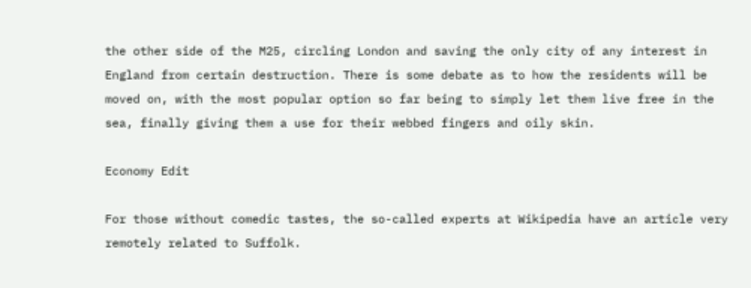the other side of the M25, circling London and saving the only city of any interest in England from certain destruction. There is some debate as to how the residents will be moved on, with the most popular option so far being to simply let them live free in the sea, finally giving them a use for their webbed fingers and oily skin.

Economy Edit

For those without comedic tastes, the so-called experts at Wikipedia have an article very remotely related to Suffolk.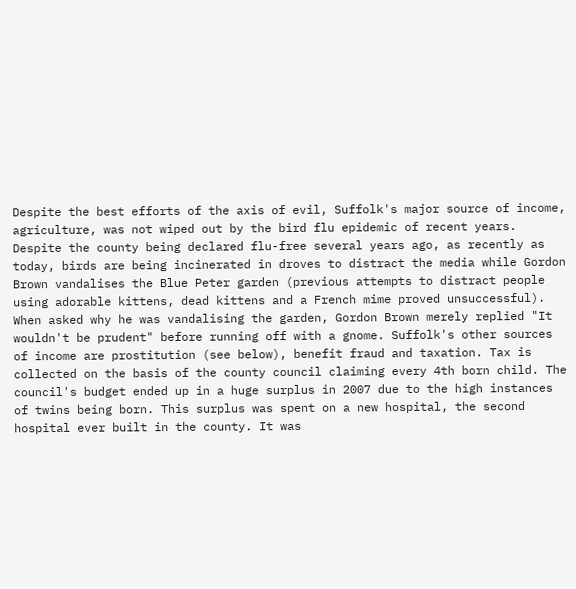Despite the best efforts of the axis of evil, Suffolk's major source of income, agriculture, was not wiped out by the bird flu epidemic of recent years. Despite the county being declared flu-free several years ago, as recently as today, birds are being incinerated in droves to distract the media while Gordon Brown vandalises the Blue Peter garden (previous attempts to distract people using adorable kittens, dead kittens and a French mime proved unsuccessful). When asked why he was vandalising the garden, Gordon Brown merely replied "It wouldn't be prudent" before running off with a gnome. Suffolk's other sources of income are prostitution (see below), benefit fraud and taxation. Tax is collected on the basis of the county council claiming every 4th born child. The council's budget ended up in a huge surplus in 2007 due to the high instances of twins being born. This surplus was spent on a new hospital, the second hospital ever built in the county. It was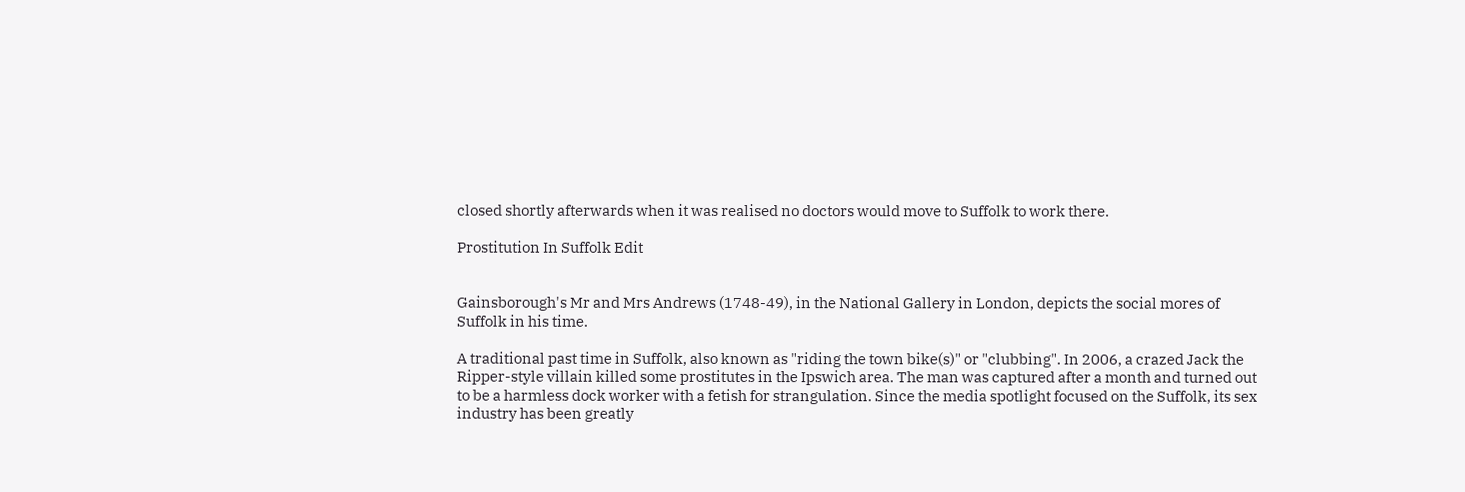closed shortly afterwards when it was realised no doctors would move to Suffolk to work there.

Prostitution In Suffolk Edit


Gainsborough's Mr and Mrs Andrews (1748-49), in the National Gallery in London, depicts the social mores of Suffolk in his time.

A traditional past time in Suffolk, also known as "riding the town bike(s)" or "clubbing". In 2006, a crazed Jack the Ripper-style villain killed some prostitutes in the Ipswich area. The man was captured after a month and turned out to be a harmless dock worker with a fetish for strangulation. Since the media spotlight focused on the Suffolk, its sex industry has been greatly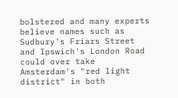bolstered and many experts believe names such as Sudbury's Friars Street and Ipswich's London Road could over take Amsterdam's "red light district" in both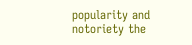popularity and notoriety the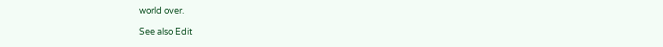world over.

See also Edit